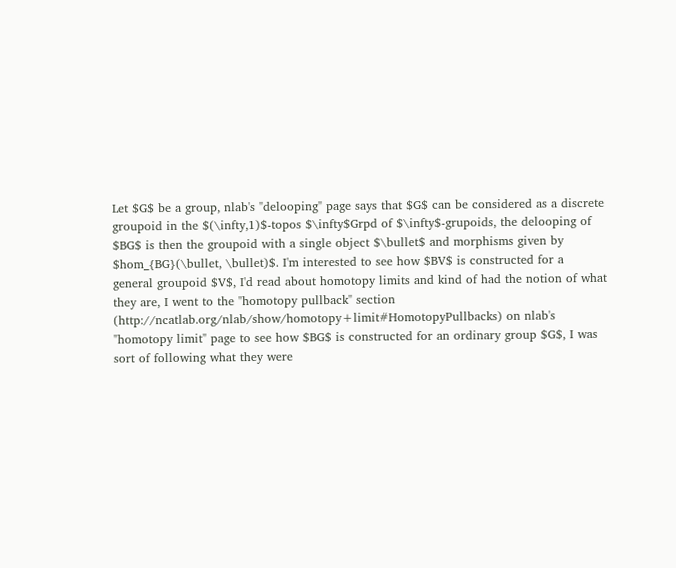Let $G$ be a group, nlab's "delooping" page says that $G$ can be considered as a discrete groupoid in the $(\infty,1)$-topos $\infty$Grpd of $\infty$-grupoids, the delooping of $BG$ is then the groupoid with a single object $\bullet$ and morphisms given by $hom_{BG}(\bullet, \bullet)$. I'm interested to see how $BV$ is constructed for a general groupoid $V$, I'd read about homotopy limits and kind of had the notion of what they are, I went to the "homotopy pullback" section (http://ncatlab.org/nlab/show/homotopy+limit#HomotopyPullbacks) on nlab's "homotopy limit" page to see how $BG$ is constructed for an ordinary group $G$, I was sort of following what they were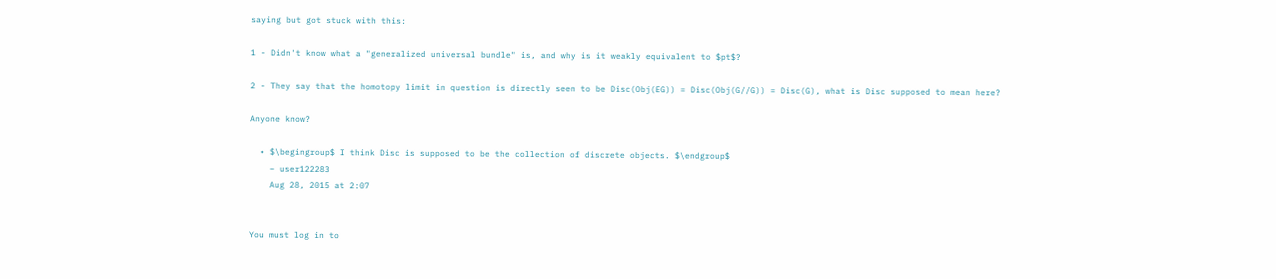saying but got stuck with this:

1 - Didn't know what a "generalized universal bundle" is, and why is it weakly equivalent to $pt$?

2 - They say that the homotopy limit in question is directly seen to be Disc(Obj(EG)) = Disc(Obj(G//G)) = Disc(G), what is Disc supposed to mean here?

Anyone know?

  • $\begingroup$ I think Disc is supposed to be the collection of discrete objects. $\endgroup$
    – user122283
    Aug 28, 2015 at 2:07


You must log in to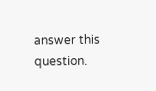answer this question.